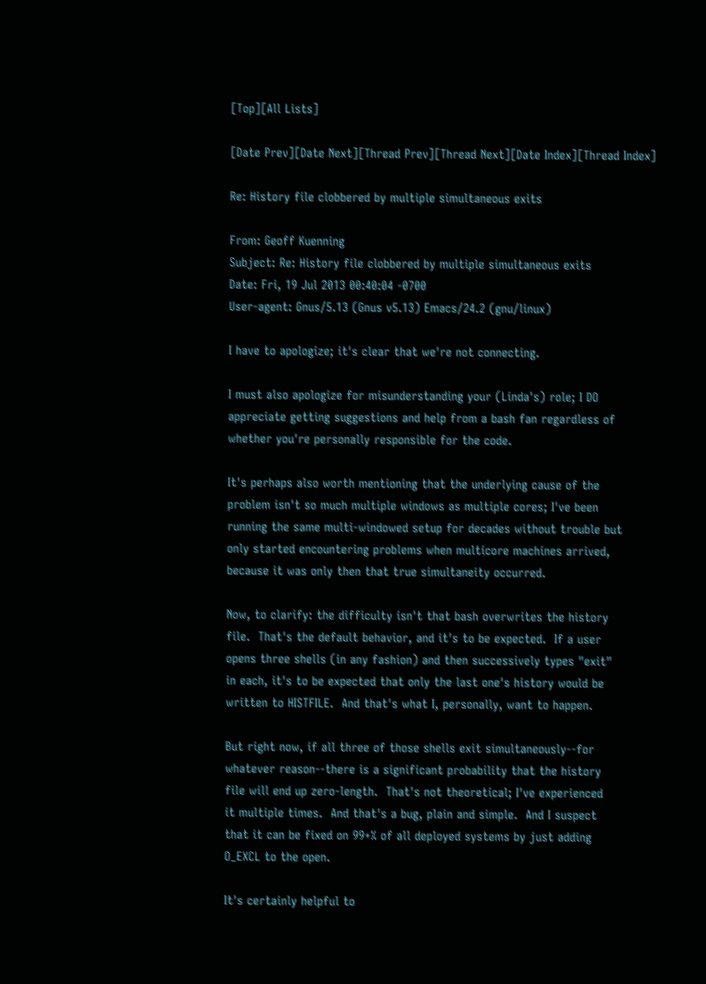[Top][All Lists]

[Date Prev][Date Next][Thread Prev][Thread Next][Date Index][Thread Index]

Re: History file clobbered by multiple simultaneous exits

From: Geoff Kuenning
Subject: Re: History file clobbered by multiple simultaneous exits
Date: Fri, 19 Jul 2013 00:40:04 -0700
User-agent: Gnus/5.13 (Gnus v5.13) Emacs/24.2 (gnu/linux)

I have to apologize; it's clear that we're not connecting.

I must also apologize for misunderstanding your (Linda's) role; I DO
appreciate getting suggestions and help from a bash fan regardless of
whether you're personally responsible for the code.

It's perhaps also worth mentioning that the underlying cause of the
problem isn't so much multiple windows as multiple cores; I've been
running the same multi-windowed setup for decades without trouble but
only started encountering problems when multicore machines arrived,
because it was only then that true simultaneity occurred.

Now, to clarify: the difficulty isn't that bash overwrites the history
file.  That's the default behavior, and it's to be expected.  If a user
opens three shells (in any fashion) and then successively types "exit"
in each, it's to be expected that only the last one's history would be
written to HISTFILE.  And that's what I, personally, want to happen.

But right now, if all three of those shells exit simultaneously--for
whatever reason--there is a significant probability that the history
file will end up zero-length.  That's not theoretical; I've experienced
it multiple times.  And that's a bug, plain and simple.  And I suspect
that it can be fixed on 99+% of all deployed systems by just adding
O_EXCL to the open.

It's certainly helpful to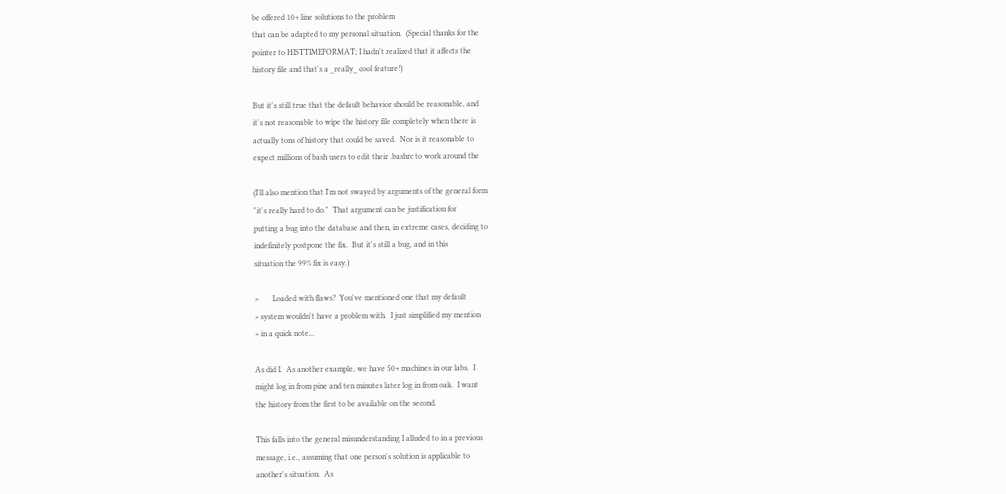be offered 10+ line solutions to the problem
that can be adapted to my personal situation.  (Special thanks for the
pointer to HISTTIMEFORMAT; I hadn't realized that it affects the
history file and that's a _really_ cool feature!)

But it's still true that the default behavior should be reasonable, and
it's not reasonable to wipe the history file completely when there is
actually tons of history that could be saved.  Nor is it reasonable to
expect millions of bash users to edit their .bashrc to work around the

(I'll also mention that I'm not swayed by arguments of the general form
"it's really hard to do."  That argument can be justification for
putting a bug into the database and then, in extreme cases, deciding to
indefinitely postpone the fix.  But it's still a bug, and in this
situation the 99% fix is easy.)

>       Loaded with flaws?  You've mentioned one that my default
> system wouldn't have a problem with.  I just simplified my mention
> in a quick note...

As did I.  As another example, we have 50+ machines in our labs.  I
might log in from pine and ten minutes later log in from oak.  I want
the history from the first to be available on the second.

This falls into the general misunderstanding I alluded to in a previous
message, i.e., assuming that one person's solution is applicable to
another's situation.  As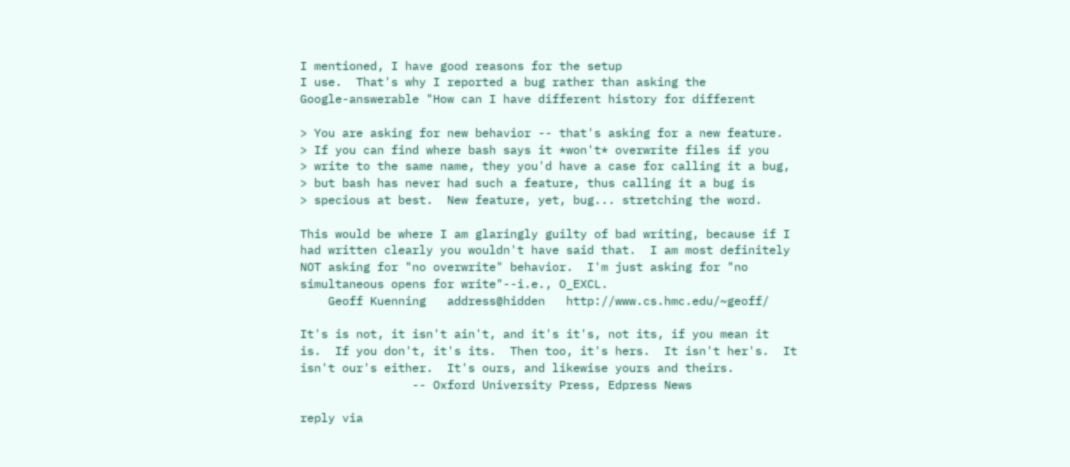I mentioned, I have good reasons for the setup
I use.  That's why I reported a bug rather than asking the
Google-answerable "How can I have different history for different

> You are asking for new behavior -- that's asking for a new feature.
> If you can find where bash says it *won't* overwrite files if you
> write to the same name, they you'd have a case for calling it a bug,
> but bash has never had such a feature, thus calling it a bug is
> specious at best.  New feature, yet, bug... stretching the word.

This would be where I am glaringly guilty of bad writing, because if I
had written clearly you wouldn't have said that.  I am most definitely
NOT asking for "no overwrite" behavior.  I'm just asking for "no
simultaneous opens for write"--i.e., O_EXCL.
    Geoff Kuenning   address@hidden   http://www.cs.hmc.edu/~geoff/

It's is not, it isn't ain't, and it's it's, not its, if you mean it
is.  If you don't, it's its.  Then too, it's hers.  It isn't her's.  It
isn't our's either.  It's ours, and likewise yours and theirs.
                -- Oxford University Press, Edpress News

reply via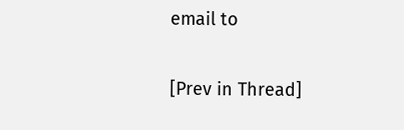email to

[Prev in Thread]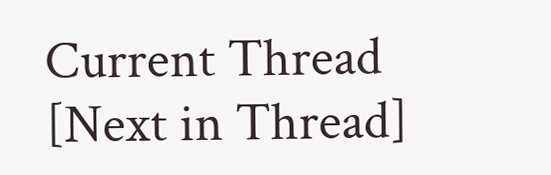Current Thread [Next in Thread]